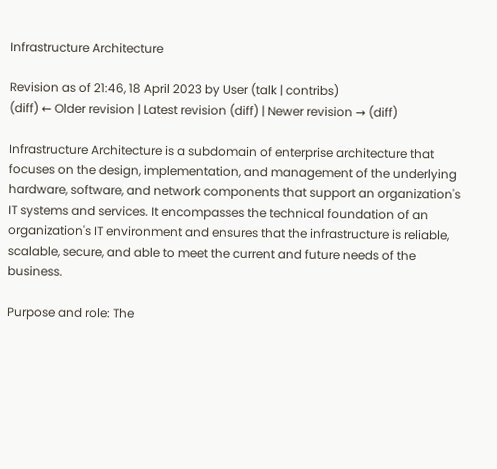Infrastructure Architecture

Revision as of 21:46, 18 April 2023 by User (talk | contribs)
(diff) ← Older revision | Latest revision (diff) | Newer revision → (diff)

Infrastructure Architecture is a subdomain of enterprise architecture that focuses on the design, implementation, and management of the underlying hardware, software, and network components that support an organization's IT systems and services. It encompasses the technical foundation of an organization's IT environment and ensures that the infrastructure is reliable, scalable, secure, and able to meet the current and future needs of the business.

Purpose and role: The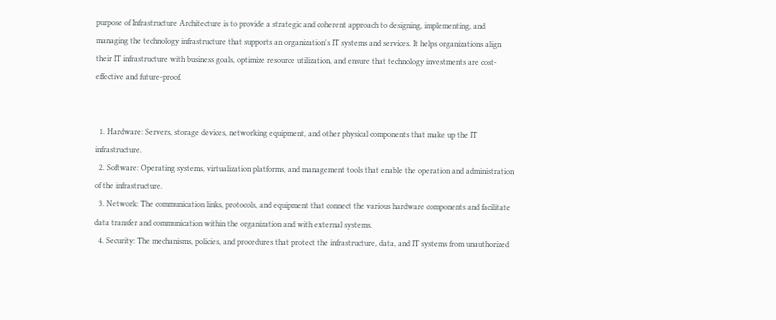purpose of Infrastructure Architecture is to provide a strategic and coherent approach to designing, implementing, and managing the technology infrastructure that supports an organization's IT systems and services. It helps organizations align their IT infrastructure with business goals, optimize resource utilization, and ensure that technology investments are cost-effective and future-proof.


  1. Hardware: Servers, storage devices, networking equipment, and other physical components that make up the IT infrastructure.
  2. Software: Operating systems, virtualization platforms, and management tools that enable the operation and administration of the infrastructure.
  3. Network: The communication links, protocols, and equipment that connect the various hardware components and facilitate data transfer and communication within the organization and with external systems.
  4. Security: The mechanisms, policies, and procedures that protect the infrastructure, data, and IT systems from unauthorized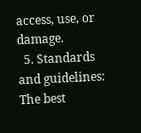access, use, or damage.
  5. Standards and guidelines: The best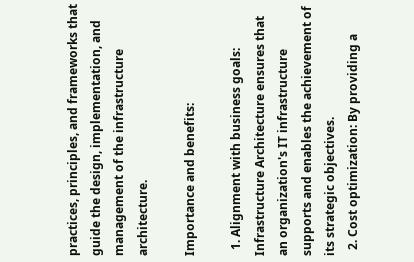practices, principles, and frameworks that guide the design, implementation, and management of the infrastructure architecture.

Importance and benefits:

  1. Alignment with business goals: Infrastructure Architecture ensures that an organization's IT infrastructure supports and enables the achievement of its strategic objectives.
  2. Cost optimization: By providing a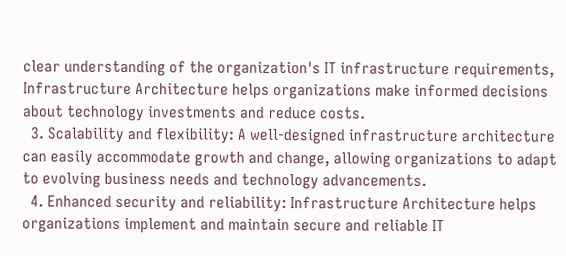clear understanding of the organization's IT infrastructure requirements, Infrastructure Architecture helps organizations make informed decisions about technology investments and reduce costs.
  3. Scalability and flexibility: A well-designed infrastructure architecture can easily accommodate growth and change, allowing organizations to adapt to evolving business needs and technology advancements.
  4. Enhanced security and reliability: Infrastructure Architecture helps organizations implement and maintain secure and reliable IT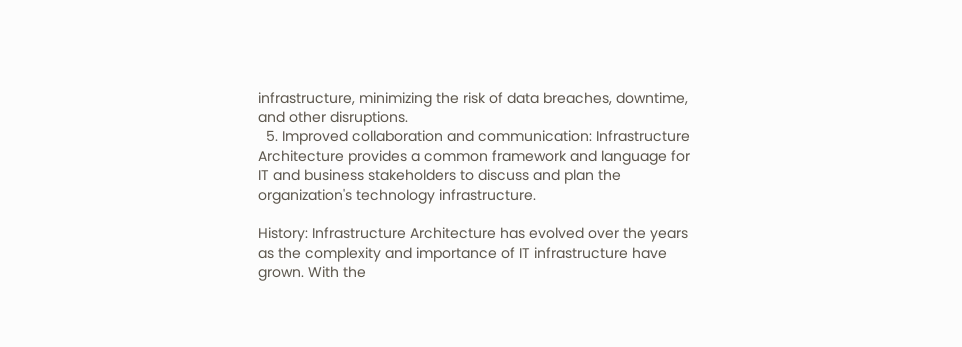infrastructure, minimizing the risk of data breaches, downtime, and other disruptions.
  5. Improved collaboration and communication: Infrastructure Architecture provides a common framework and language for IT and business stakeholders to discuss and plan the organization's technology infrastructure.

History: Infrastructure Architecture has evolved over the years as the complexity and importance of IT infrastructure have grown. With the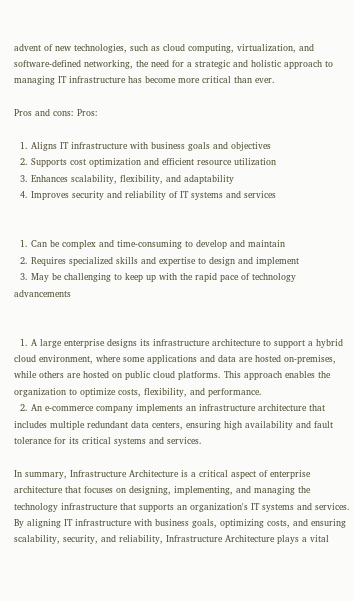advent of new technologies, such as cloud computing, virtualization, and software-defined networking, the need for a strategic and holistic approach to managing IT infrastructure has become more critical than ever.

Pros and cons: Pros:

  1. Aligns IT infrastructure with business goals and objectives
  2. Supports cost optimization and efficient resource utilization
  3. Enhances scalability, flexibility, and adaptability
  4. Improves security and reliability of IT systems and services


  1. Can be complex and time-consuming to develop and maintain
  2. Requires specialized skills and expertise to design and implement
  3. May be challenging to keep up with the rapid pace of technology advancements


  1. A large enterprise designs its infrastructure architecture to support a hybrid cloud environment, where some applications and data are hosted on-premises, while others are hosted on public cloud platforms. This approach enables the organization to optimize costs, flexibility, and performance.
  2. An e-commerce company implements an infrastructure architecture that includes multiple redundant data centers, ensuring high availability and fault tolerance for its critical systems and services.

In summary, Infrastructure Architecture is a critical aspect of enterprise architecture that focuses on designing, implementing, and managing the technology infrastructure that supports an organization's IT systems and services. By aligning IT infrastructure with business goals, optimizing costs, and ensuring scalability, security, and reliability, Infrastructure Architecture plays a vital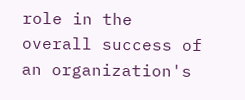role in the overall success of an organization's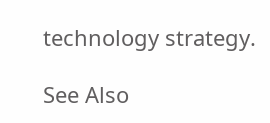technology strategy.

See Also